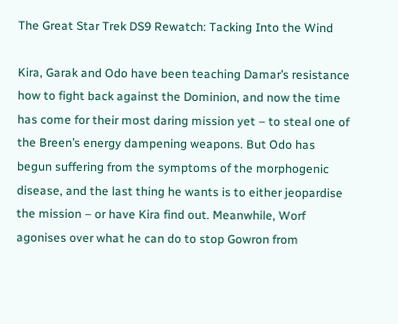The Great Star Trek DS9 Rewatch: Tacking Into the Wind

Kira, Garak and Odo have been teaching Damar’s resistance how to fight back against the Dominion, and now the time has come for their most daring mission yet – to steal one of the Breen’s energy dampening weapons. But Odo has begun suffering from the symptoms of the morphogenic disease, and the last thing he wants is to either jeopardise the mission – or have Kira find out. Meanwhile, Worf agonises over what he can do to stop Gowron from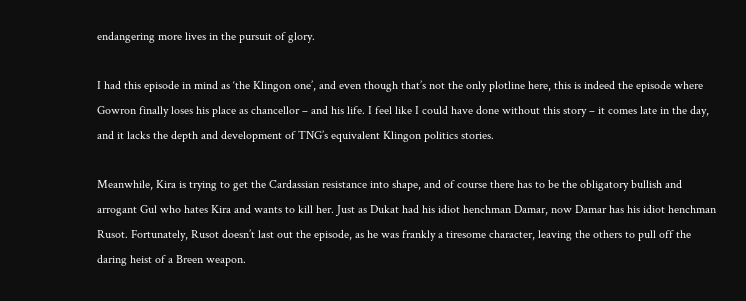endangering more lives in the pursuit of glory.

I had this episode in mind as ‘the Klingon one’, and even though that’s not the only plotline here, this is indeed the episode where Gowron finally loses his place as chancellor – and his life. I feel like I could have done without this story – it comes late in the day, and it lacks the depth and development of TNG’s equivalent Klingon politics stories.

Meanwhile, Kira is trying to get the Cardassian resistance into shape, and of course there has to be the obligatory bullish and arrogant Gul who hates Kira and wants to kill her. Just as Dukat had his idiot henchman Damar, now Damar has his idiot henchman Rusot. Fortunately, Rusot doesn’t last out the episode, as he was frankly a tiresome character, leaving the others to pull off the daring heist of a Breen weapon.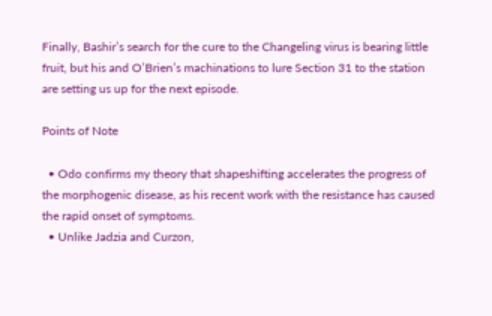Finally, Bashir’s search for the cure to the Changeling virus is bearing little fruit, but his and O’Brien’s machinations to lure Section 31 to the station are setting us up for the next episode.

Points of Note

  • Odo confirms my theory that shapeshifting accelerates the progress of the morphogenic disease, as his recent work with the resistance has caused the rapid onset of symptoms.
  • Unlike Jadzia and Curzon,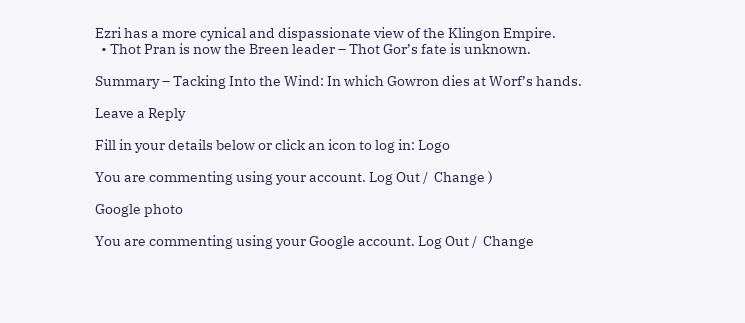Ezri has a more cynical and dispassionate view of the Klingon Empire.
  • Thot Pran is now the Breen leader – Thot Gor’s fate is unknown.

Summary – Tacking Into the Wind: In which Gowron dies at Worf’s hands.

Leave a Reply

Fill in your details below or click an icon to log in: Logo

You are commenting using your account. Log Out /  Change )

Google photo

You are commenting using your Google account. Log Out /  Change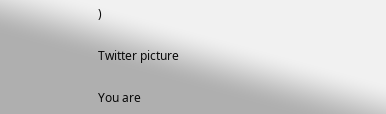)

Twitter picture

You are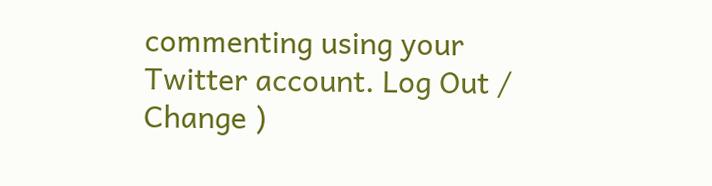commenting using your Twitter account. Log Out /  Change )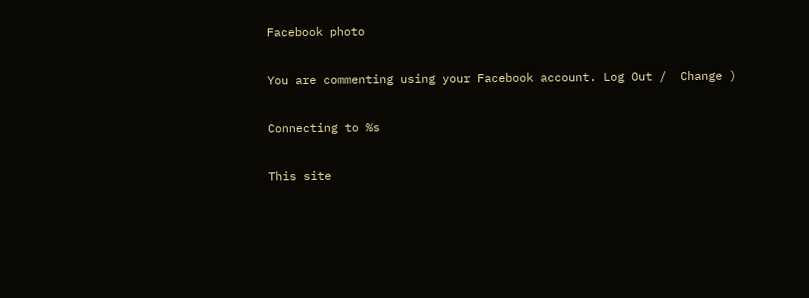Facebook photo

You are commenting using your Facebook account. Log Out /  Change )

Connecting to %s

This site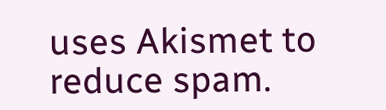uses Akismet to reduce spam.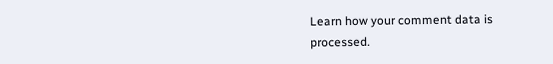Learn how your comment data is processed.